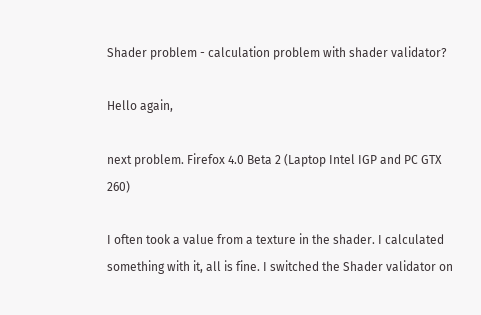Shader problem - calculation problem with shader validator?

Hello again,

next problem. Firefox 4.0 Beta 2 (Laptop Intel IGP and PC GTX 260)

I often took a value from a texture in the shader. I calculated something with it, all is fine. I switched the Shader validator on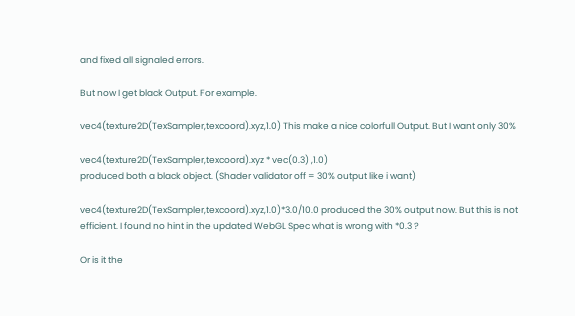and fixed all signaled errors.

But now I get black Output. For example.

vec4(texture2D(TexSampler,texcoord).xyz,1.0) This make a nice colorfull Output. But I want only 30%

vec4(texture2D(TexSampler,texcoord).xyz * vec(0.3) ,1.0)
produced both a black object. (Shader validator off = 30% output like i want)

vec4(texture2D(TexSampler,texcoord).xyz,1.0)*3.0/10.0 produced the 30% output now. But this is not efficient. I found no hint in the updated WebGL Spec what is wrong with *0.3 ?

Or is it the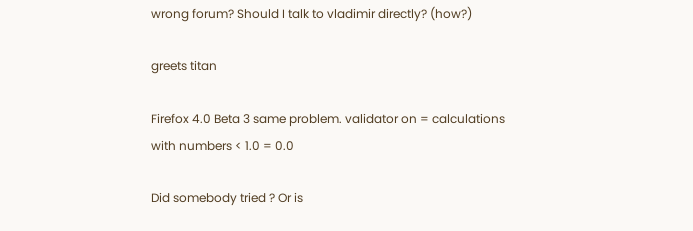wrong forum? Should I talk to vladimir directly? (how?)

greets titan

Firefox 4.0 Beta 3 same problem. validator on = calculations with numbers < 1.0 = 0.0

Did somebody tried ? Or is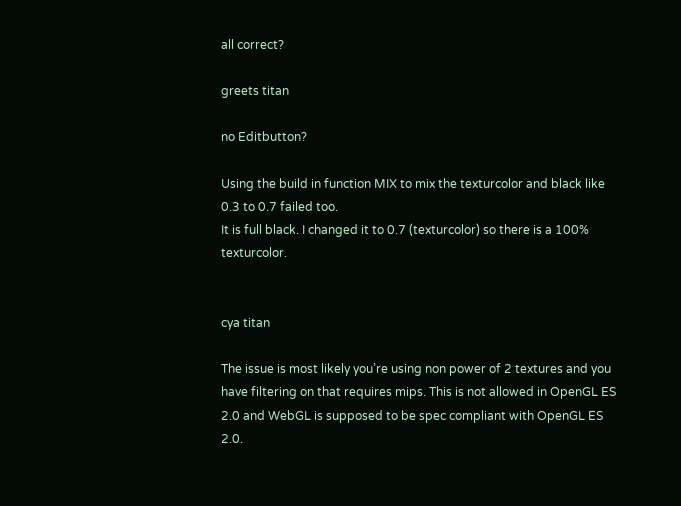all correct?

greets titan

no Editbutton?

Using the build in function MIX to mix the texturcolor and black like 0.3 to 0.7 failed too.
It is full black. I changed it to 0.7 (texturcolor) so there is a 100% texturcolor.


cya titan

The issue is most likely you’re using non power of 2 textures and you have filtering on that requires mips. This is not allowed in OpenGL ES 2.0 and WebGL is supposed to be spec compliant with OpenGL ES 2.0.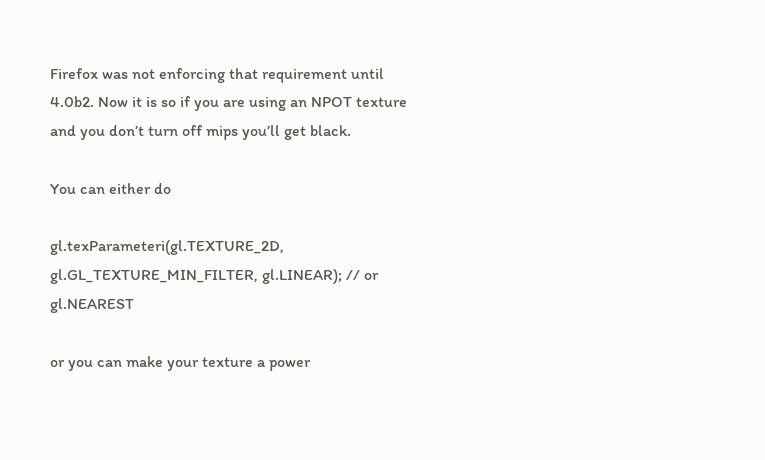Firefox was not enforcing that requirement until 4.0b2. Now it is so if you are using an NPOT texture and you don’t turn off mips you’ll get black.

You can either do

gl.texParameteri(gl.TEXTURE_2D, gl.GL_TEXTURE_MIN_FILTER, gl.LINEAR); // or gl.NEAREST

or you can make your texture a power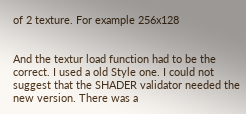of 2 texture. For example 256x128


And the textur load function had to be the correct. I used a old Style one. I could not suggest that the SHADER validator needed the new version. There was a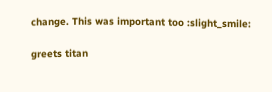change. This was important too :slight_smile:

greets titan